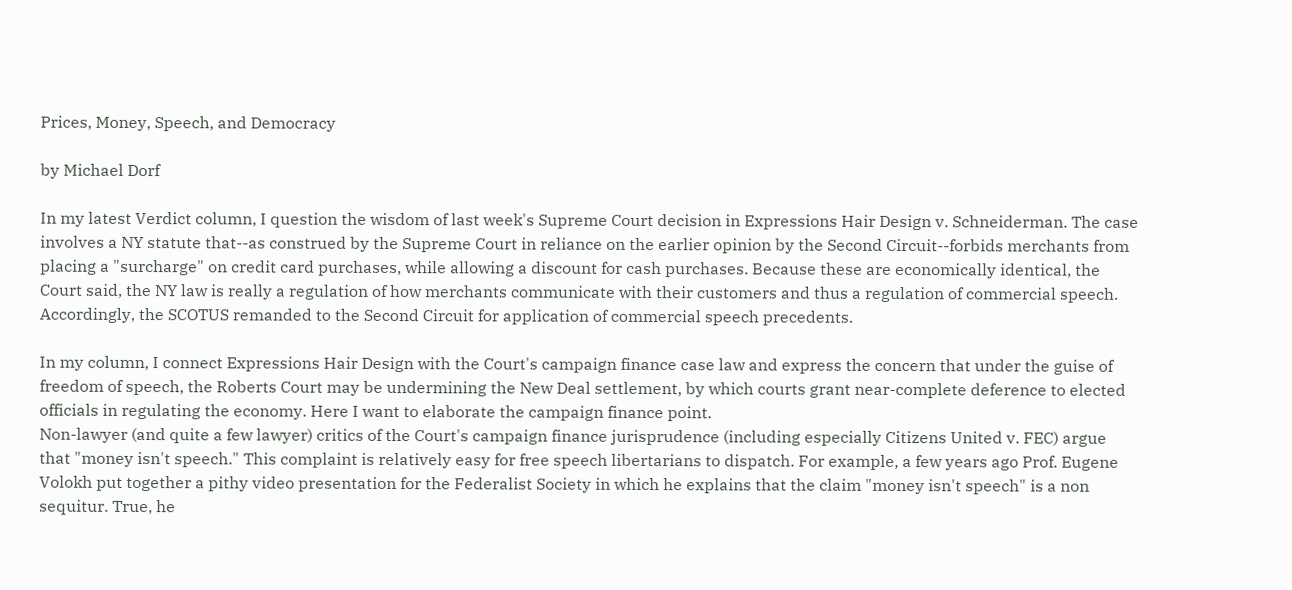Prices, Money, Speech, and Democracy

by Michael Dorf

In my latest Verdict column, I question the wisdom of last week's Supreme Court decision in Expressions Hair Design v. Schneiderman. The case involves a NY statute that--as construed by the Supreme Court in reliance on the earlier opinion by the Second Circuit--forbids merchants from placing a "surcharge" on credit card purchases, while allowing a discount for cash purchases. Because these are economically identical, the Court said, the NY law is really a regulation of how merchants communicate with their customers and thus a regulation of commercial speech. Accordingly, the SCOTUS remanded to the Second Circuit for application of commercial speech precedents.

In my column, I connect Expressions Hair Design with the Court's campaign finance case law and express the concern that under the guise of freedom of speech, the Roberts Court may be undermining the New Deal settlement, by which courts grant near-complete deference to elected officials in regulating the economy. Here I want to elaborate the campaign finance point.
Non-lawyer (and quite a few lawyer) critics of the Court's campaign finance jurisprudence (including especially Citizens United v. FEC) argue that "money isn't speech." This complaint is relatively easy for free speech libertarians to dispatch. For example, a few years ago Prof. Eugene Volokh put together a pithy video presentation for the Federalist Society in which he explains that the claim "money isn't speech" is a non sequitur. True, he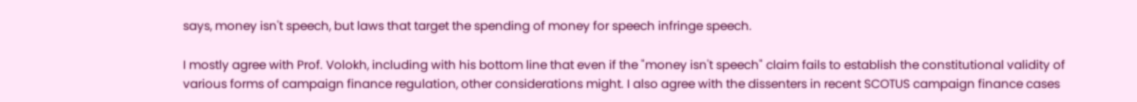says, money isn't speech, but laws that target the spending of money for speech infringe speech.

I mostly agree with Prof. Volokh, including with his bottom line that even if the "money isn't speech" claim fails to establish the constitutional validity of various forms of campaign finance regulation, other considerations might. I also agree with the dissenters in recent SCOTUS campaign finance cases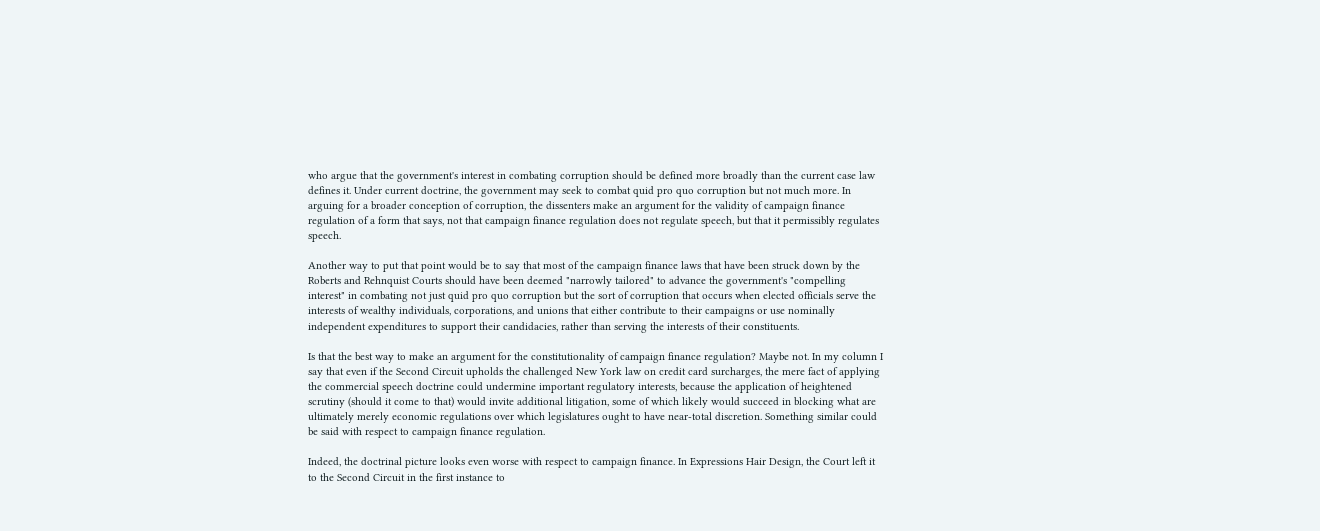who argue that the government's interest in combating corruption should be defined more broadly than the current case law defines it. Under current doctrine, the government may seek to combat quid pro quo corruption but not much more. In arguing for a broader conception of corruption, the dissenters make an argument for the validity of campaign finance regulation of a form that says, not that campaign finance regulation does not regulate speech, but that it permissibly regulates speech.

Another way to put that point would be to say that most of the campaign finance laws that have been struck down by the Roberts and Rehnquist Courts should have been deemed "narrowly tailored" to advance the government's "compelling interest" in combating not just quid pro quo corruption but the sort of corruption that occurs when elected officials serve the interests of wealthy individuals, corporations, and unions that either contribute to their campaigns or use nominally independent expenditures to support their candidacies, rather than serving the interests of their constituents.

Is that the best way to make an argument for the constitutionality of campaign finance regulation? Maybe not. In my column I say that even if the Second Circuit upholds the challenged New York law on credit card surcharges, the mere fact of applying the commercial speech doctrine could undermine important regulatory interests, because the application of heightened scrutiny (should it come to that) would invite additional litigation, some of which likely would succeed in blocking what are ultimately merely economic regulations over which legislatures ought to have near-total discretion. Something similar could be said with respect to campaign finance regulation.

Indeed, the doctrinal picture looks even worse with respect to campaign finance. In Expressions Hair Design, the Court left it to the Second Circuit in the first instance to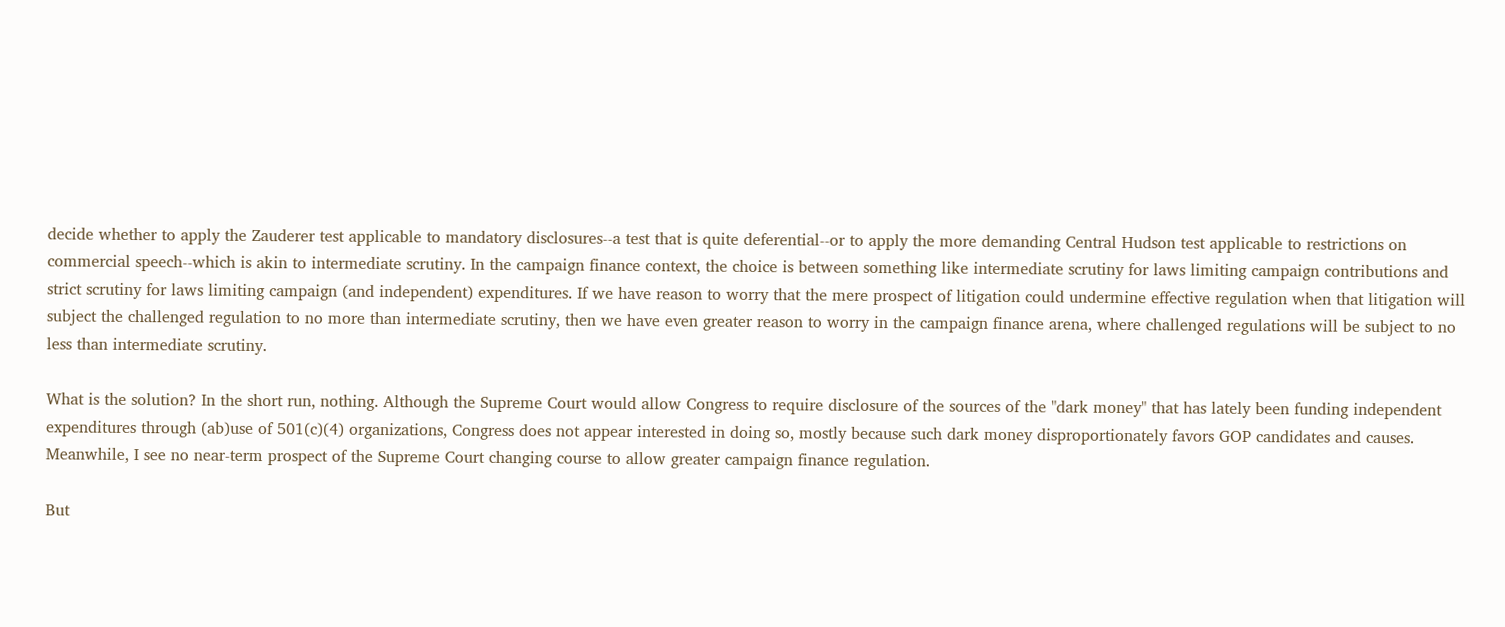decide whether to apply the Zauderer test applicable to mandatory disclosures--a test that is quite deferential--or to apply the more demanding Central Hudson test applicable to restrictions on commercial speech--which is akin to intermediate scrutiny. In the campaign finance context, the choice is between something like intermediate scrutiny for laws limiting campaign contributions and strict scrutiny for laws limiting campaign (and independent) expenditures. If we have reason to worry that the mere prospect of litigation could undermine effective regulation when that litigation will subject the challenged regulation to no more than intermediate scrutiny, then we have even greater reason to worry in the campaign finance arena, where challenged regulations will be subject to no less than intermediate scrutiny.

What is the solution? In the short run, nothing. Although the Supreme Court would allow Congress to require disclosure of the sources of the "dark money" that has lately been funding independent expenditures through (ab)use of 501(c)(4) organizations, Congress does not appear interested in doing so, mostly because such dark money disproportionately favors GOP candidates and causes. Meanwhile, I see no near-term prospect of the Supreme Court changing course to allow greater campaign finance regulation.

But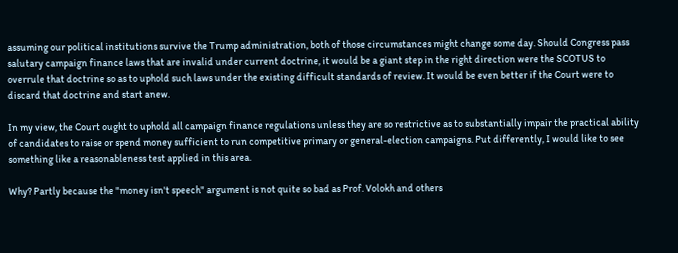assuming our political institutions survive the Trump administration, both of those circumstances might change some day. Should Congress pass salutary campaign finance laws that are invalid under current doctrine, it would be a giant step in the right direction were the SCOTUS to overrule that doctrine so as to uphold such laws under the existing difficult standards of review. It would be even better if the Court were to discard that doctrine and start anew.

In my view, the Court ought to uphold all campaign finance regulations unless they are so restrictive as to substantially impair the practical ability of candidates to raise or spend money sufficient to run competitive primary or general-election campaigns. Put differently, I would like to see something like a reasonableness test applied in this area.

Why? Partly because the "money isn't speech" argument is not quite so bad as Prof. Volokh and others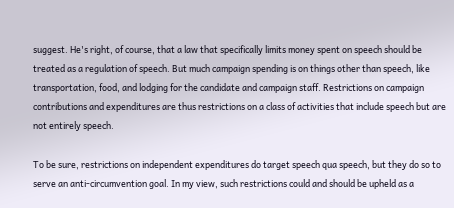suggest. He's right, of course, that a law that specifically limits money spent on speech should be treated as a regulation of speech. But much campaign spending is on things other than speech, like transportation, food, and lodging for the candidate and campaign staff. Restrictions on campaign contributions and expenditures are thus restrictions on a class of activities that include speech but are not entirely speech.

To be sure, restrictions on independent expenditures do target speech qua speech, but they do so to serve an anti-circumvention goal. In my view, such restrictions could and should be upheld as a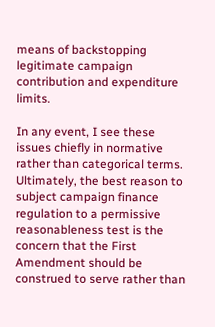means of backstopping legitimate campaign contribution and expenditure limits.

In any event, I see these issues chiefly in normative rather than categorical terms. Ultimately, the best reason to subject campaign finance regulation to a permissive reasonableness test is the concern that the First Amendment should be construed to serve rather than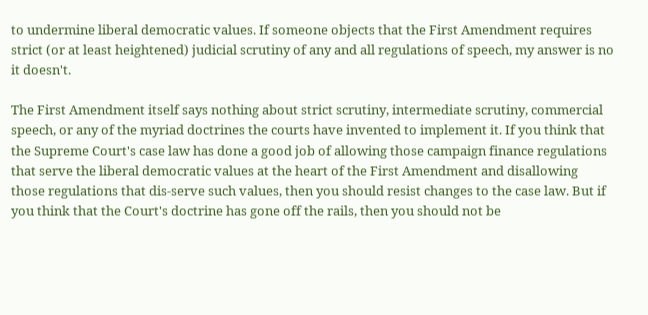to undermine liberal democratic values. If someone objects that the First Amendment requires strict (or at least heightened) judicial scrutiny of any and all regulations of speech, my answer is no it doesn't.

The First Amendment itself says nothing about strict scrutiny, intermediate scrutiny, commercial speech, or any of the myriad doctrines the courts have invented to implement it. If you think that the Supreme Court's case law has done a good job of allowing those campaign finance regulations that serve the liberal democratic values at the heart of the First Amendment and disallowing those regulations that dis-serve such values, then you should resist changes to the case law. But if you think that the Court's doctrine has gone off the rails, then you should not be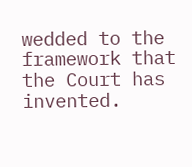wedded to the framework that the Court has invented.